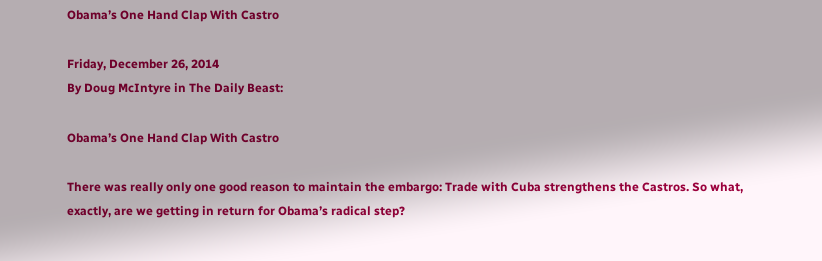Obama’s One Hand Clap With Castro

Friday, December 26, 2014
By Doug McIntyre in The Daily Beast:

Obama’s One Hand Clap With Castro

There was really only one good reason to maintain the embargo: Trade with Cuba strengthens the Castros. So what, exactly, are we getting in return for Obama’s radical step?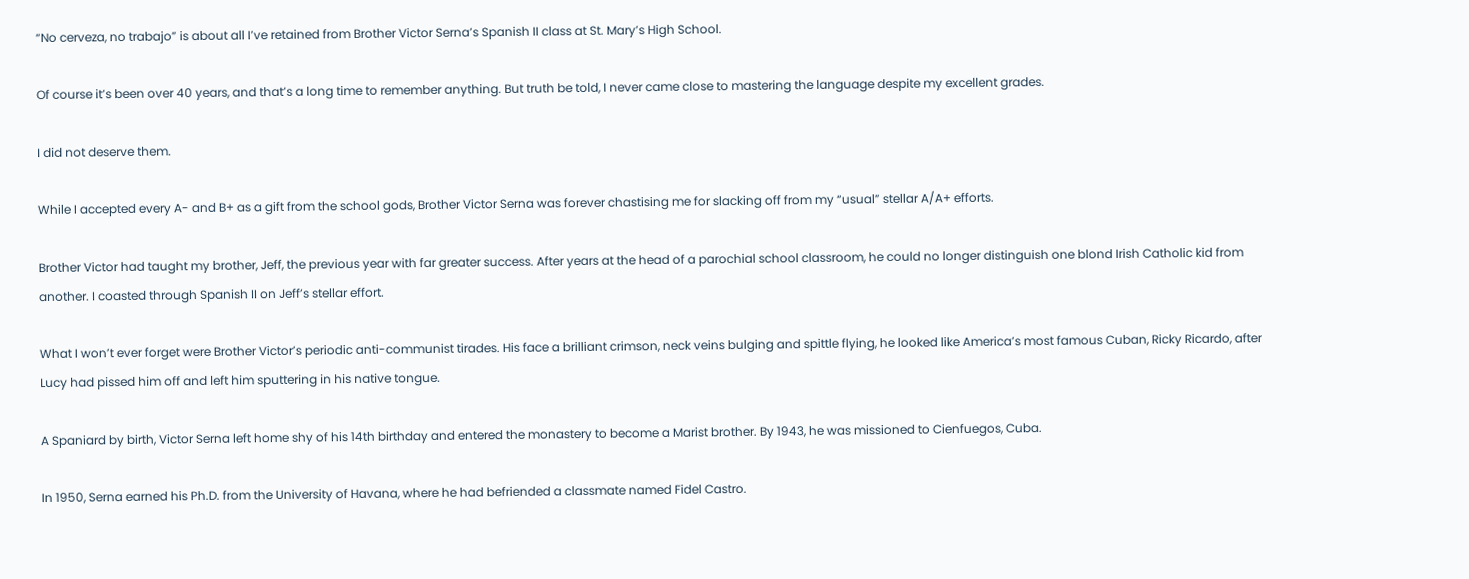“No cerveza, no trabajo” is about all I’ve retained from Brother Victor Serna’s Spanish II class at St. Mary’s High School.

Of course it’s been over 40 years, and that’s a long time to remember anything. But truth be told, I never came close to mastering the language despite my excellent grades.

I did not deserve them.

While I accepted every A- and B+ as a gift from the school gods, Brother Victor Serna was forever chastising me for slacking off from my “usual” stellar A/A+ efforts.

Brother Victor had taught my brother, Jeff, the previous year with far greater success. After years at the head of a parochial school classroom, he could no longer distinguish one blond Irish Catholic kid from another. I coasted through Spanish II on Jeff’s stellar effort.

What I won’t ever forget were Brother Victor’s periodic anti-communist tirades. His face a brilliant crimson, neck veins bulging and spittle flying, he looked like America’s most famous Cuban, Ricky Ricardo, after Lucy had pissed him off and left him sputtering in his native tongue.

A Spaniard by birth, Victor Serna left home shy of his 14th birthday and entered the monastery to become a Marist brother. By 1943, he was missioned to Cienfuegos, Cuba.

In 1950, Serna earned his Ph.D. from the University of Havana, where he had befriended a classmate named Fidel Castro.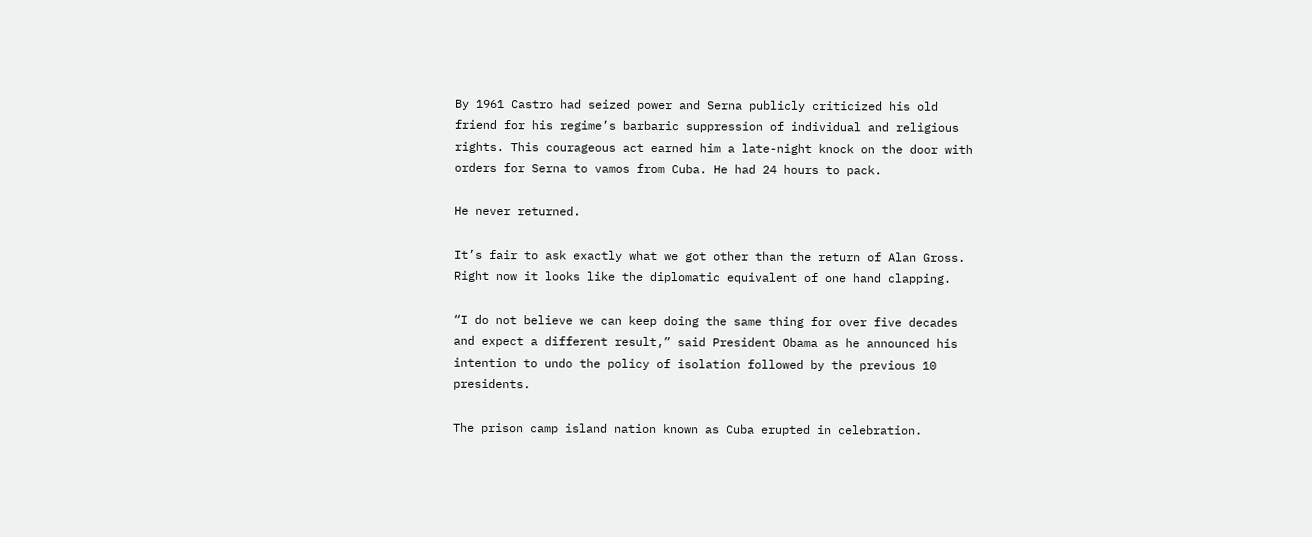By 1961 Castro had seized power and Serna publicly criticized his old friend for his regime’s barbaric suppression of individual and religious rights. This courageous act earned him a late-night knock on the door with orders for Serna to vamos from Cuba. He had 24 hours to pack.

He never returned.

It’s fair to ask exactly what we got other than the return of Alan Gross. Right now it looks like the diplomatic equivalent of one hand clapping.

“I do not believe we can keep doing the same thing for over five decades and expect a different result,” said President Obama as he announced his intention to undo the policy of isolation followed by the previous 10 presidents.

The prison camp island nation known as Cuba erupted in celebration.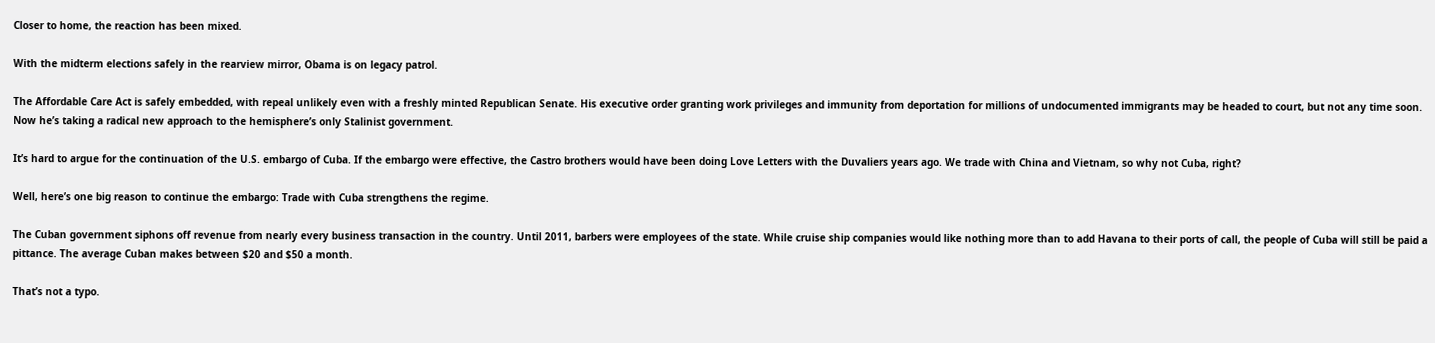Closer to home, the reaction has been mixed.

With the midterm elections safely in the rearview mirror, Obama is on legacy patrol.

The Affordable Care Act is safely embedded, with repeal unlikely even with a freshly minted Republican Senate. His executive order granting work privileges and immunity from deportation for millions of undocumented immigrants may be headed to court, but not any time soon. Now he’s taking a radical new approach to the hemisphere’s only Stalinist government.

It’s hard to argue for the continuation of the U.S. embargo of Cuba. If the embargo were effective, the Castro brothers would have been doing Love Letters with the Duvaliers years ago. We trade with China and Vietnam, so why not Cuba, right?

Well, here’s one big reason to continue the embargo: Trade with Cuba strengthens the regime.

The Cuban government siphons off revenue from nearly every business transaction in the country. Until 2011, barbers were employees of the state. While cruise ship companies would like nothing more than to add Havana to their ports of call, the people of Cuba will still be paid a pittance. The average Cuban makes between $20 and $50 a month.

That’s not a typo.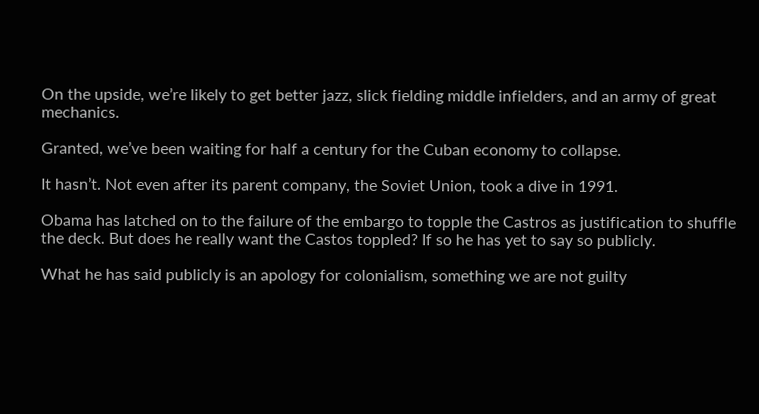On the upside, we’re likely to get better jazz, slick fielding middle infielders, and an army of great mechanics.

Granted, we’ve been waiting for half a century for the Cuban economy to collapse.

It hasn’t. Not even after its parent company, the Soviet Union, took a dive in 1991.

Obama has latched on to the failure of the embargo to topple the Castros as justification to shuffle the deck. But does he really want the Castos toppled? If so he has yet to say so publicly.

What he has said publicly is an apology for colonialism, something we are not guilty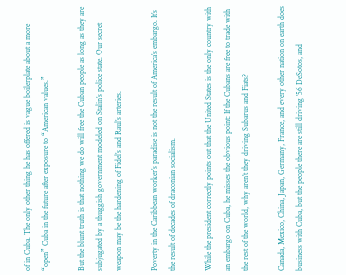of in Cuba. The only other thing he has offered is vague boilerplate about a more “open” Cuba in the future after exposure to “American values.”

But the blunt truth is that nothing we do will free the Cuban people as long as they are subjugated by a thuggish government modeled on Stalin’s police state. Our secret weapon may be the hardening of Fidel’s and Raul’s arteries.

Poverty in the Caribbean worker’s paradise is not the result of America’s embargo. It’s the result of decades of draconian socialism.

While the president correctly points out that the United States is the only country with an embargo on Cuba, he misses the obvious point: If the Cubans are free to trade with the rest of the world, why aren’t they driving Subarus and Fiats?

Canada, Mexico, China, Japan, Germany, France, and every other nation on earth does business with Cuba, but the people there are still driving ’56 DeSotos, and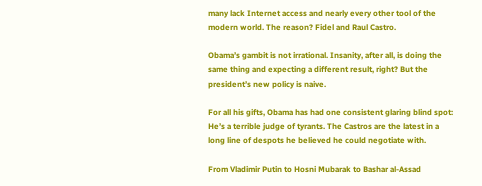many lack Internet access and nearly every other tool of the modern world. The reason? Fidel and Raul Castro.

Obama’s gambit is not irrational. Insanity, after all, is doing the same thing and expecting a different result, right? But the president’s new policy is naive.

For all his gifts, Obama has had one consistent glaring blind spot: He’s a terrible judge of tyrants. The Castros are the latest in a long line of despots he believed he could negotiate with.

From Vladimir Putin to Hosni Mubarak to Bashar al-Assad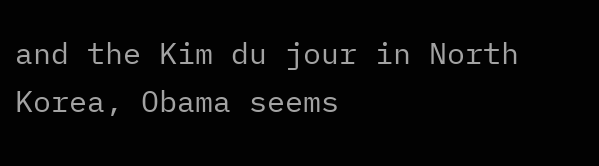and the Kim du jour in North Korea, Obama seems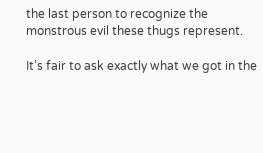the last person to recognize the monstrous evil these thugs represent.

It’s fair to ask exactly what we got in the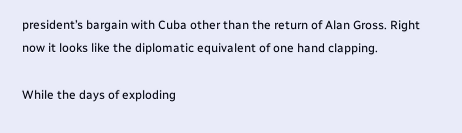president’s bargain with Cuba other than the return of Alan Gross. Right now it looks like the diplomatic equivalent of one hand clapping.

While the days of exploding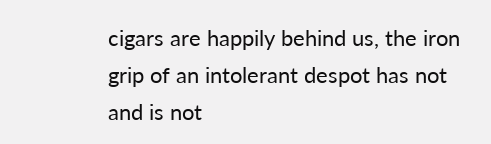cigars are happily behind us, the iron grip of an intolerant despot has not and is not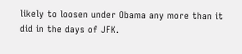likely to loosen under Obama any more than it did in the days of JFK.